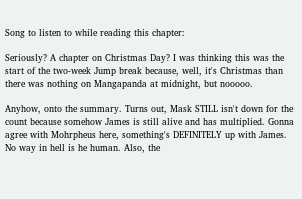Song to listen to while reading this chapter:

Seriously? A chapter on Christmas Day? I was thinking this was the start of the two-week Jump break because, well, it's Christmas than there was nothing on Mangapanda at midnight, but nooooo.

Anyhow, onto the summary. Turns out, Mask STILL isn't down for the count because somehow James is still alive and has multiplied. Gonna agree with Mohrpheus here, something's DEFINITELY up with James. No way in hell is he human. Also, the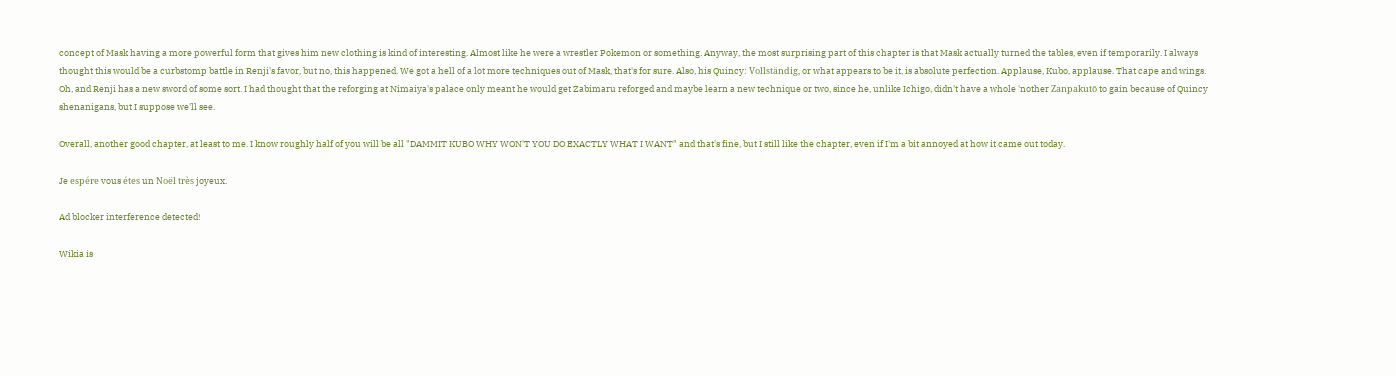concept of Mask having a more powerful form that gives him new clothing is kind of interesting. Almost like he were a wrestler Pokemon or something. Anyway, the most surprising part of this chapter is that Mask actually turned the tables, even if temporarily. I always thought this would be a curbstomp battle in Renji's favor, but no, this happened. We got a hell of a lot more techniques out of Mask, that's for sure. Also, his Quincy: Vollständig, or what appears to be it, is absolute perfection. Applause, Kubo, applause. That cape and wings. Oh, and Renji has a new sword of some sort. I had thought that the reforging at Nimaiya's palace only meant he would get Zabimaru reforged and maybe learn a new technique or two, since he, unlike Ichigo, didn't have a whole 'nother Zanpakutō to gain because of Quincy shenanigans, but I suppose we'll see.

Overall, another good chapter, at least to me. I know roughly half of you will be all "DAMMIT KUBO WHY WON'T YOU DO EXACTLY WHAT I WANT" and that's fine, but I still like the chapter, even if I'm a bit annoyed at how it came out today.

Je espére vous étes un Noël très joyeux.

Ad blocker interference detected!

Wikia is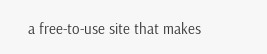a free-to-use site that makes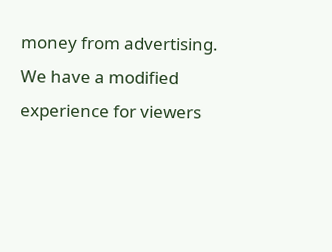money from advertising. We have a modified experience for viewers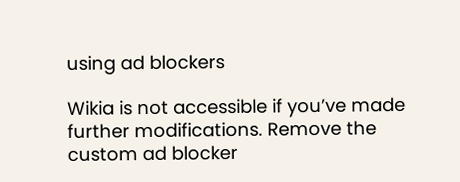using ad blockers

Wikia is not accessible if you’ve made further modifications. Remove the custom ad blocker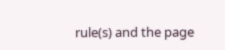rule(s) and the page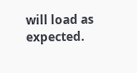will load as expected.